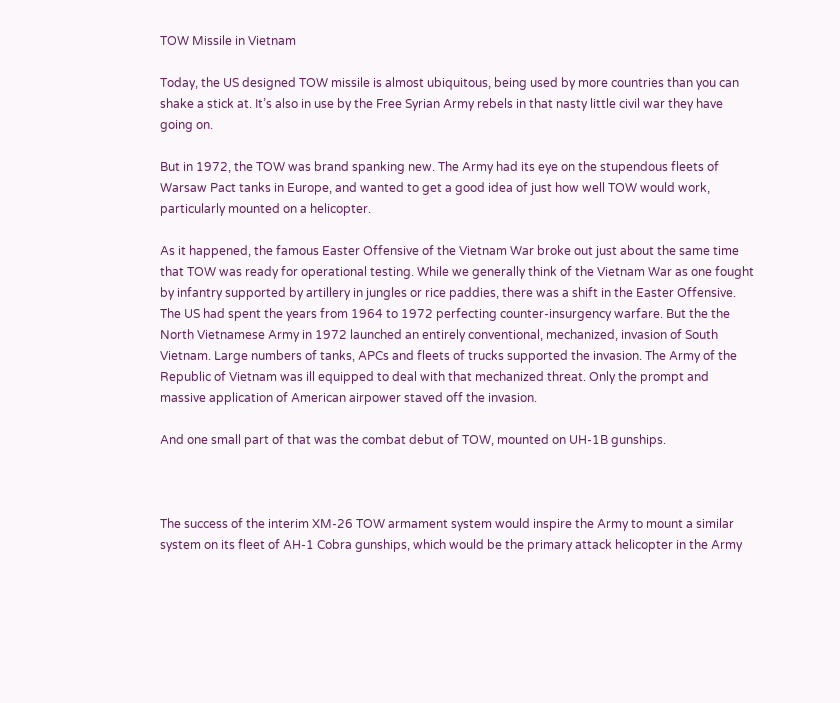TOW Missile in Vietnam

Today, the US designed TOW missile is almost ubiquitous, being used by more countries than you can shake a stick at. It’s also in use by the Free Syrian Army rebels in that nasty little civil war they have going on.

But in 1972, the TOW was brand spanking new. The Army had its eye on the stupendous fleets of Warsaw Pact tanks in Europe, and wanted to get a good idea of just how well TOW would work, particularly mounted on a helicopter.

As it happened, the famous Easter Offensive of the Vietnam War broke out just about the same time that TOW was ready for operational testing. While we generally think of the Vietnam War as one fought by infantry supported by artillery in jungles or rice paddies, there was a shift in the Easter Offensive. The US had spent the years from 1964 to 1972 perfecting counter-insurgency warfare. But the the North Vietnamese Army in 1972 launched an entirely conventional, mechanized, invasion of South Vietnam. Large numbers of tanks, APCs and fleets of trucks supported the invasion. The Army of the Republic of Vietnam was ill equipped to deal with that mechanized threat. Only the prompt and massive application of American airpower staved off the invasion.

And one small part of that was the combat debut of TOW, mounted on UH-1B gunships.



The success of the interim XM-26 TOW armament system would inspire the Army to mount a similar system on its fleet of AH-1 Cobra gunships, which would be the primary attack helicopter in the Army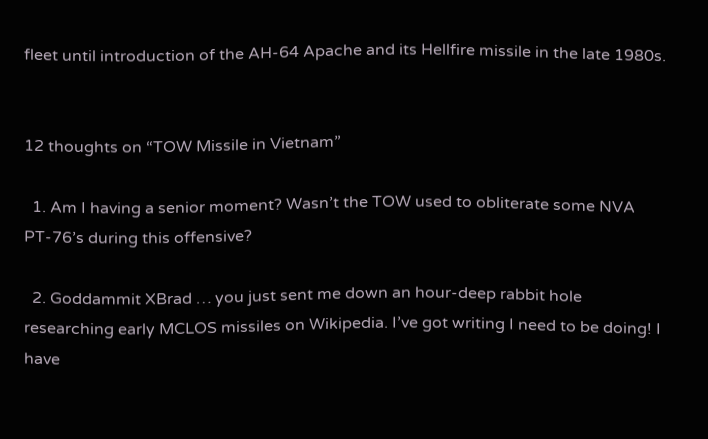fleet until introduction of the AH-64 Apache and its Hellfire missile in the late 1980s.


12 thoughts on “TOW Missile in Vietnam”

  1. Am I having a senior moment? Wasn’t the TOW used to obliterate some NVA PT-76’s during this offensive?

  2. Goddammit XBrad … you just sent me down an hour-deep rabbit hole researching early MCLOS missiles on Wikipedia. I’ve got writing I need to be doing! I have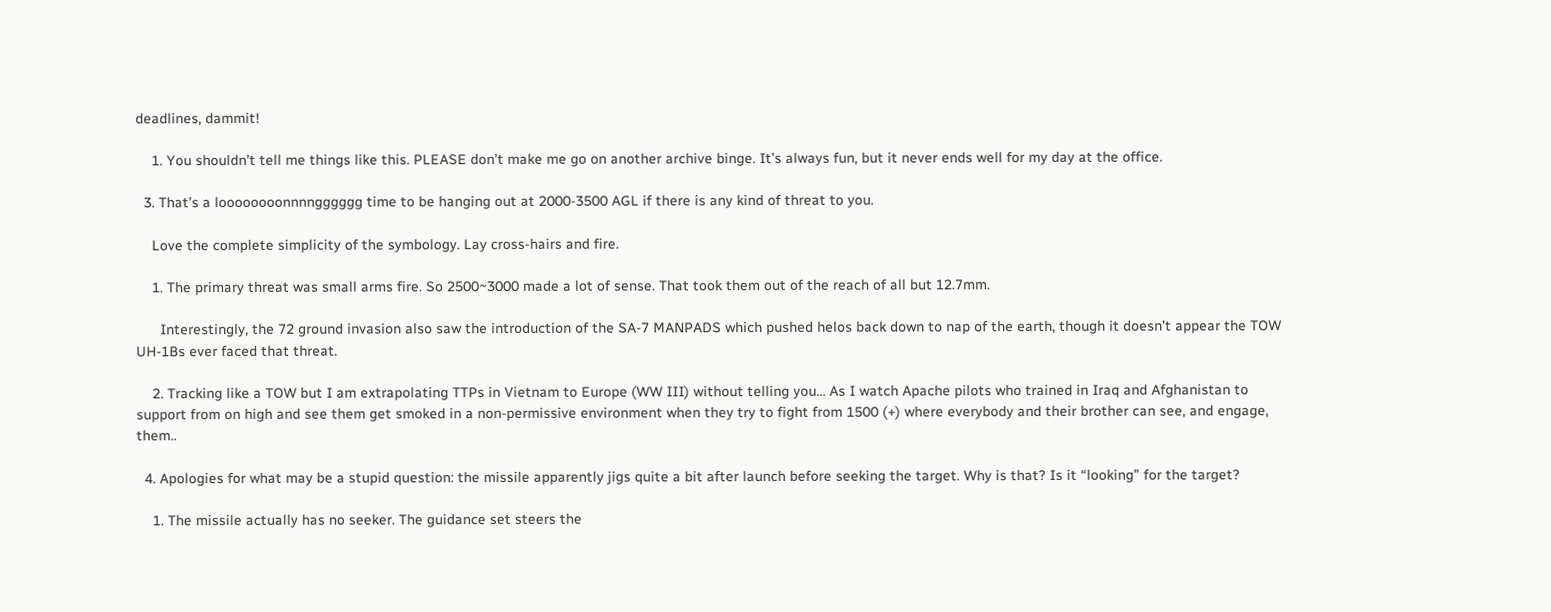deadlines, dammit!

    1. You shouldn’t tell me things like this. PLEASE don’t make me go on another archive binge. It’s always fun, but it never ends well for my day at the office.

  3. That’s a loooooooonnnngggggg time to be hanging out at 2000-3500 AGL if there is any kind of threat to you.

    Love the complete simplicity of the symbology. Lay cross-hairs and fire.

    1. The primary threat was small arms fire. So 2500~3000 made a lot of sense. That took them out of the reach of all but 12.7mm.

      Interestingly, the 72 ground invasion also saw the introduction of the SA-7 MANPADS which pushed helos back down to nap of the earth, though it doesn’t appear the TOW UH-1Bs ever faced that threat.

    2. Tracking like a TOW but I am extrapolating TTPs in Vietnam to Europe (WW III) without telling you… As I watch Apache pilots who trained in Iraq and Afghanistan to support from on high and see them get smoked in a non-permissive environment when they try to fight from 1500 (+) where everybody and their brother can see, and engage, them..

  4. Apologies for what may be a stupid question: the missile apparently jigs quite a bit after launch before seeking the target. Why is that? Is it “looking” for the target?

    1. The missile actually has no seeker. The guidance set steers the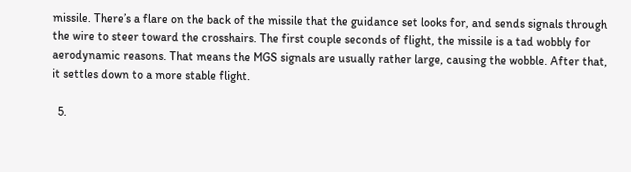missile. There’s a flare on the back of the missile that the guidance set looks for, and sends signals through the wire to steer toward the crosshairs. The first couple seconds of flight, the missile is a tad wobbly for aerodynamic reasons. That means the MGS signals are usually rather large, causing the wobble. After that, it settles down to a more stable flight.

  5.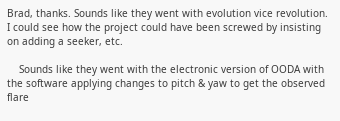Brad, thanks. Sounds like they went with evolution vice revolution. I could see how the project could have been screwed by insisting on adding a seeker, etc.

    Sounds like they went with the electronic version of OODA with the software applying changes to pitch & yaw to get the observed flare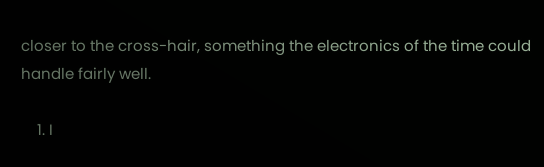closer to the cross-hair, something the electronics of the time could handle fairly well.

    1. I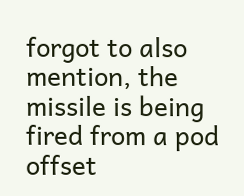forgot to also mention, the missile is being fired from a pod offset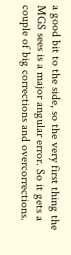a good bit to the side, so the very first thing the MGS sees is a major angular error. So it gets a couple of big corrections and overcorrections.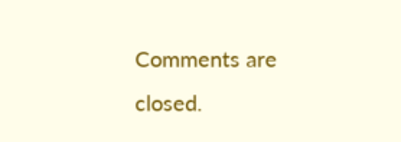Comments are closed.